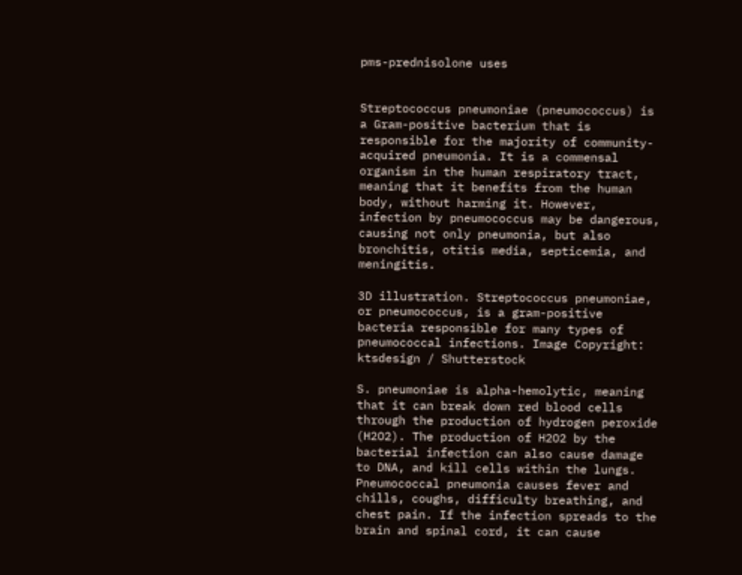pms-prednisolone uses


Streptococcus pneumoniae (pneumococcus) is a Gram-positive bacterium that is responsible for the majority of community-acquired pneumonia. It is a commensal organism in the human respiratory tract, meaning that it benefits from the human body, without harming it. However, infection by pneumococcus may be dangerous, causing not only pneumonia, but also bronchitis, otitis media, septicemia, and meningitis.

3D illustration. Streptococcus pneumoniae, or pneumococcus, is a gram-positive bacteria responsible for many types of pneumococcal infections. Image Copyright: ktsdesign / Shutterstock

S. pneumoniae is alpha-hemolytic, meaning that it can break down red blood cells through the production of hydrogen peroxide (H2O2). The production of H2O2 by the bacterial infection can also cause damage to DNA, and kill cells within the lungs. Pneumococcal pneumonia causes fever and chills, coughs, difficulty breathing, and chest pain. If the infection spreads to the brain and spinal cord, it can cause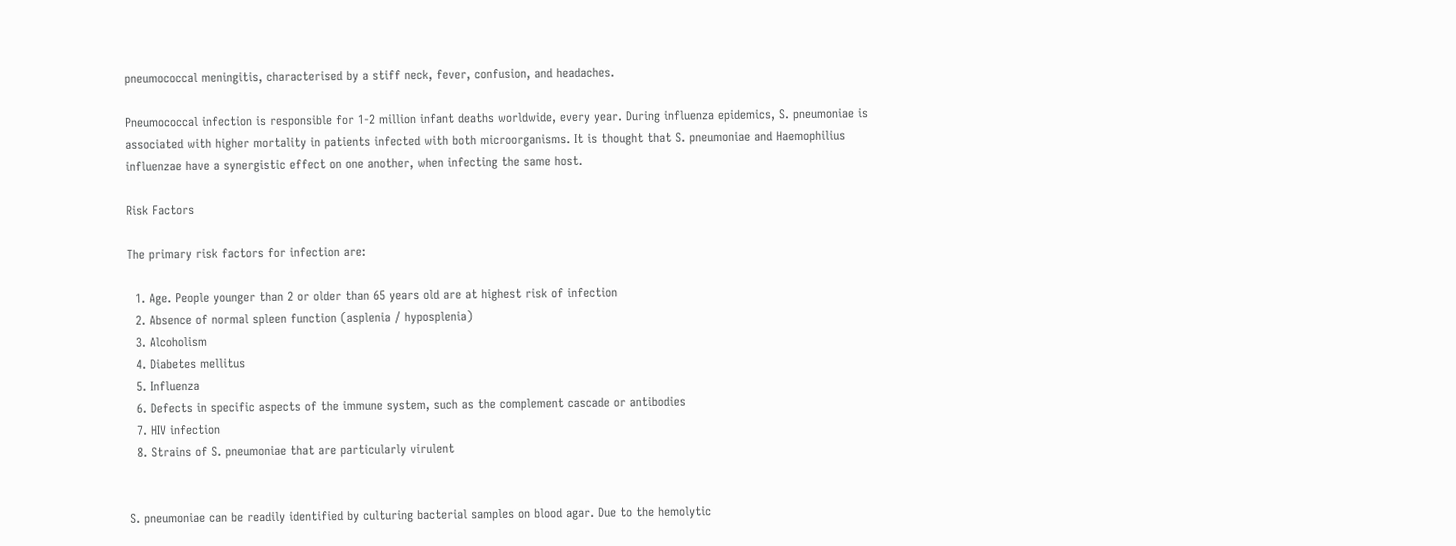pneumococcal meningitis, characterised by a stiff neck, fever, confusion, and headaches.

Pneumococcal infection is responsible for 1-2 million infant deaths worldwide, every year. During influenza epidemics, S. pneumoniae is associated with higher mortality in patients infected with both microorganisms. It is thought that S. pneumoniae and Haemophilius influenzae have a synergistic effect on one another, when infecting the same host.

Risk Factors

The primary risk factors for infection are:

  1. Age. People younger than 2 or older than 65 years old are at highest risk of infection
  2. Absence of normal spleen function (asplenia / hyposplenia)
  3. Alcoholism
  4. Diabetes mellitus
  5. Influenza
  6. Defects in specific aspects of the immune system, such as the complement cascade or antibodies
  7. HIV infection
  8. Strains of S. pneumoniae that are particularly virulent


S. pneumoniae can be readily identified by culturing bacterial samples on blood agar. Due to the hemolytic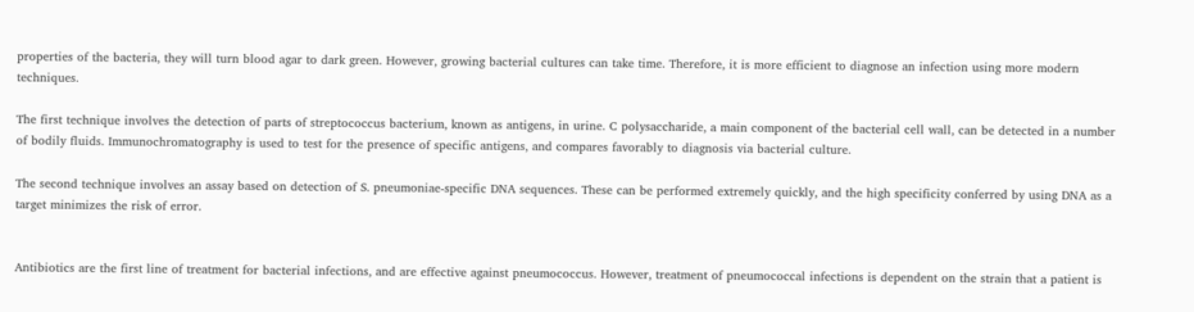properties of the bacteria, they will turn blood agar to dark green. However, growing bacterial cultures can take time. Therefore, it is more efficient to diagnose an infection using more modern techniques.

The first technique involves the detection of parts of streptococcus bacterium, known as antigens, in urine. C polysaccharide, a main component of the bacterial cell wall, can be detected in a number of bodily fluids. Immunochromatography is used to test for the presence of specific antigens, and compares favorably to diagnosis via bacterial culture.

The second technique involves an assay based on detection of S. pneumoniae-specific DNA sequences. These can be performed extremely quickly, and the high specificity conferred by using DNA as a target minimizes the risk of error.


Antibiotics are the first line of treatment for bacterial infections, and are effective against pneumococcus. However, treatment of pneumococcal infections is dependent on the strain that a patient is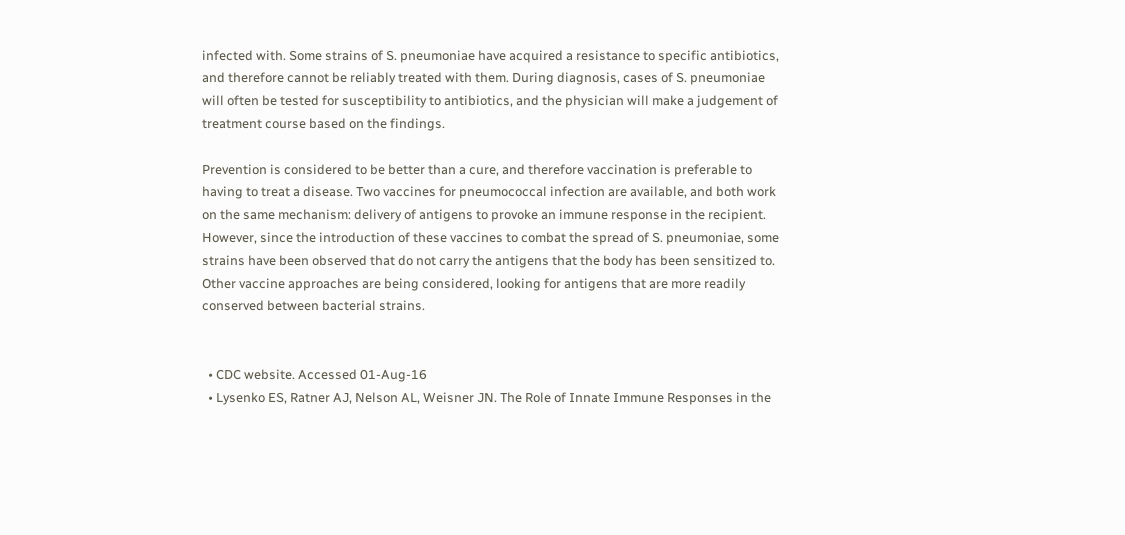infected with. Some strains of S. pneumoniae have acquired a resistance to specific antibiotics, and therefore cannot be reliably treated with them. During diagnosis, cases of S. pneumoniae will often be tested for susceptibility to antibiotics, and the physician will make a judgement of treatment course based on the findings.

Prevention is considered to be better than a cure, and therefore vaccination is preferable to having to treat a disease. Two vaccines for pneumococcal infection are available, and both work on the same mechanism: delivery of antigens to provoke an immune response in the recipient. However, since the introduction of these vaccines to combat the spread of S. pneumoniae, some strains have been observed that do not carry the antigens that the body has been sensitized to. Other vaccine approaches are being considered, looking for antigens that are more readily conserved between bacterial strains.


  • CDC website. Accessed 01-Aug-16
  • Lysenko ES, Ratner AJ, Nelson AL, Weisner JN. The Role of Innate Immune Responses in the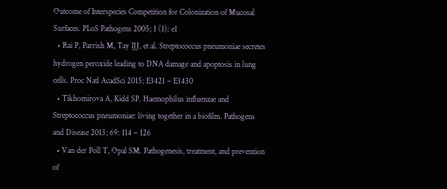Outcome of Interspecies Competition for Colonization of Mucosal Surfaces. PLoS Pathogens 2005; 1 (1): e1
  • Rai P, Parrish M, Tay IJJ, et al. Streptococcus pneumoniae secretes hydrogen peroxide leading to DNA damage and apoptosis in lung cells. Proc Natl AcadSci 2015; E3421 – E3430
  • Tikhomirova A, Kidd SP. Haemophilus influenzae and Streptococcus pneumoniae: living together in a biofilm. Pathogens and Disease 2013; 69: 114 – 126
  • Van der Poll T, Opal SM. Pathogenesis, treatment, and prevention of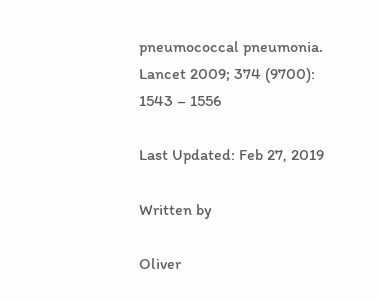pneumococcal pneumonia. Lancet 2009; 374 (9700): 1543 – 1556

Last Updated: Feb 27, 2019

Written by

Oliver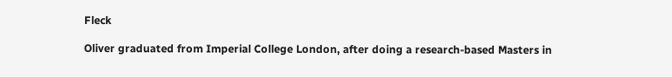Fleck

Oliver graduated from Imperial College London, after doing a research-based Masters in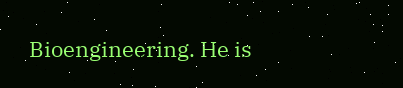Bioengineering. He is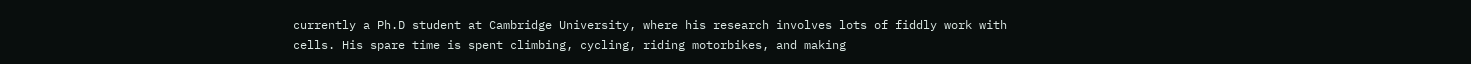currently a Ph.D student at Cambridge University, where his research involves lots of fiddly work with cells. His spare time is spent climbing, cycling, riding motorbikes, and making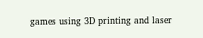games using 3D printing and laser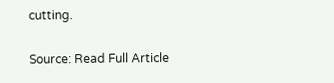cutting.

Source: Read Full Article